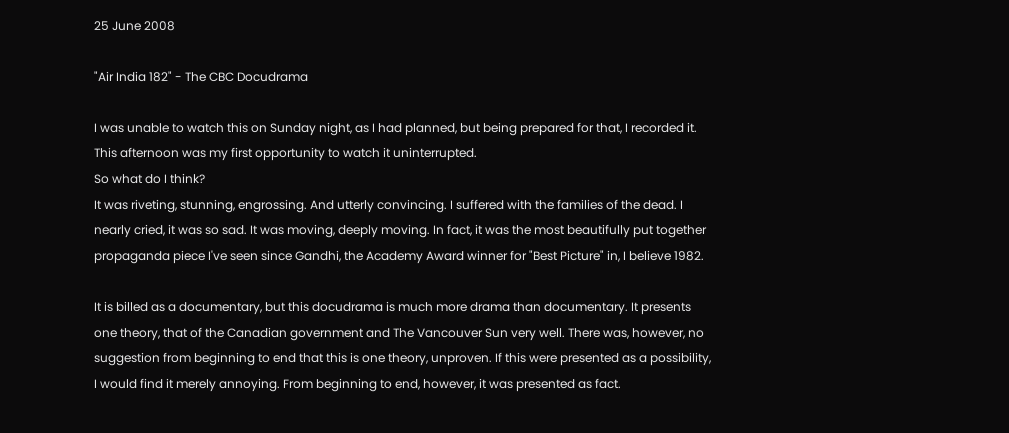25 June 2008

"Air India 182" - The CBC Docudrama

I was unable to watch this on Sunday night, as I had planned, but being prepared for that, I recorded it. This afternoon was my first opportunity to watch it uninterrupted.
So what do I think?
It was riveting, stunning, engrossing. And utterly convincing. I suffered with the families of the dead. I nearly cried, it was so sad. It was moving, deeply moving. In fact, it was the most beautifully put together propaganda piece I've seen since Gandhi, the Academy Award winner for "Best Picture" in, I believe 1982.

It is billed as a documentary, but this docudrama is much more drama than documentary. It presents one theory, that of the Canadian government and The Vancouver Sun very well. There was, however, no suggestion from beginning to end that this is one theory, unproven. If this were presented as a possibility, I would find it merely annoying. From beginning to end, however, it was presented as fact.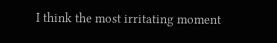I think the most irritating moment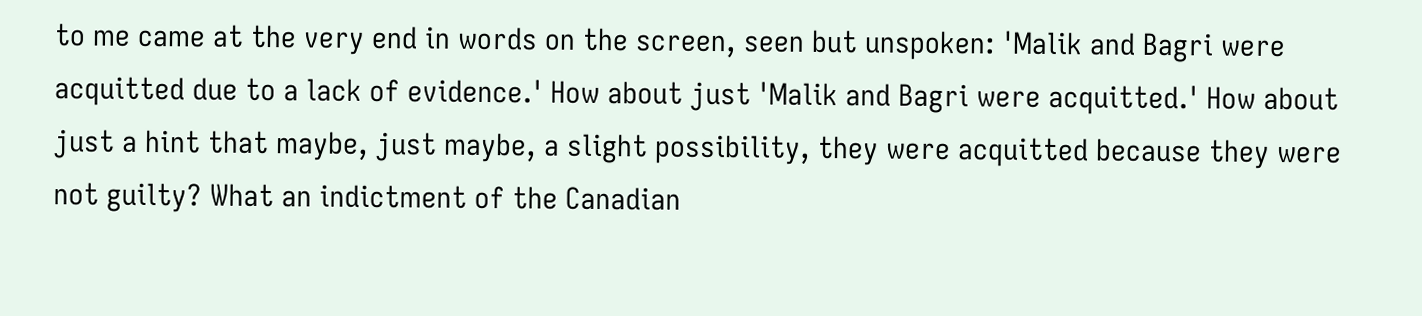to me came at the very end in words on the screen, seen but unspoken: 'Malik and Bagri were acquitted due to a lack of evidence.' How about just 'Malik and Bagri were acquitted.' How about just a hint that maybe, just maybe, a slight possibility, they were acquitted because they were not guilty? What an indictment of the Canadian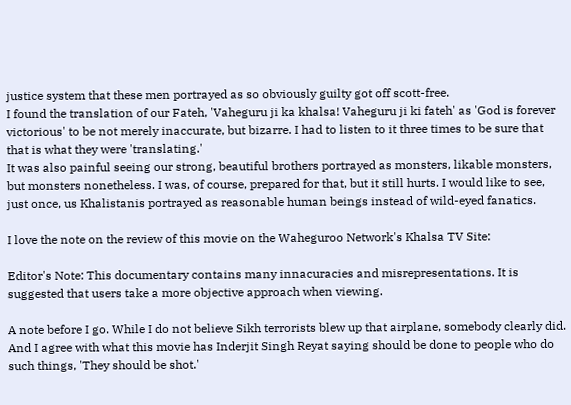justice system that these men portrayed as so obviously guilty got off scott-free.
I found the translation of our Fateh, 'Vaheguru ji ka khalsa! Vaheguru ji ki fateh' as 'God is forever victorious' to be not merely inaccurate, but bizarre. I had to listen to it three times to be sure that that is what they were 'translating.'
It was also painful seeing our strong, beautiful brothers portrayed as monsters, likable monsters, but monsters nonetheless. I was, of course, prepared for that, but it still hurts. I would like to see, just once, us Khalistanis portrayed as reasonable human beings instead of wild-eyed fanatics.

I love the note on the review of this movie on the Waheguroo Network's Khalsa TV Site:

Editor's Note: This documentary contains many innacuracies and misrepresentations. It is suggested that users take a more objective approach when viewing.

A note before I go. While I do not believe Sikh terrorists blew up that airplane, somebody clearly did. And I agree with what this movie has Inderjit Singh Reyat saying should be done to people who do such things, 'They should be shot.'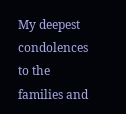My deepest condolences to the families and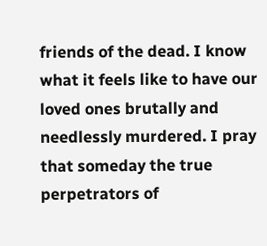friends of the dead. I know what it feels like to have our loved ones brutally and needlessly murdered. I pray that someday the true perpetrators of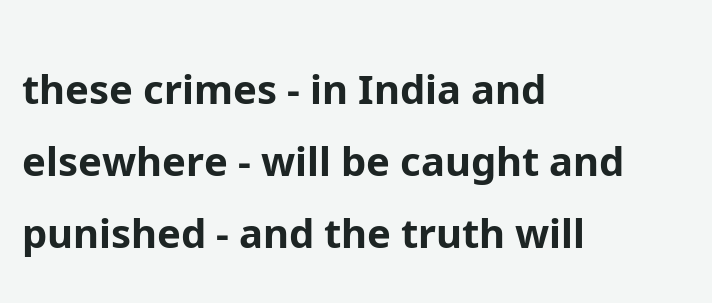these crimes - in India and elsewhere - will be caught and punished - and the truth will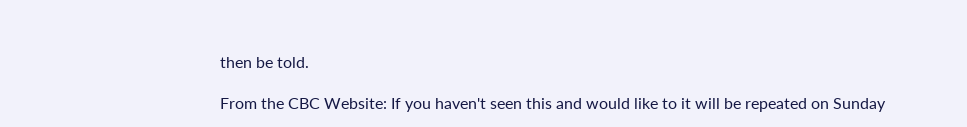then be told.

From the CBC Website: If you haven't seen this and would like to it will be repeated on Sunday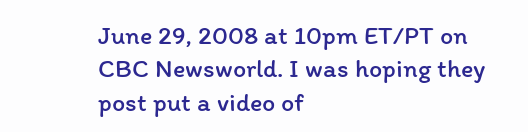June 29, 2008 at 10pm ET/PT on CBC Newsworld. I was hoping they post put a video of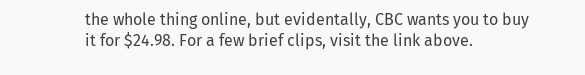the whole thing online, but evidentally, CBC wants you to buy it for $24.98. For a few brief clips, visit the link above.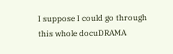I suppose I could go through this whole docuDRAMA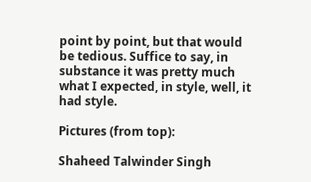point by point, but that would be tedious. Suffice to say, in substance it was pretty much what I expected, in style, well, it had style.

Pictures (from top):

Shaheed Talwinder Singh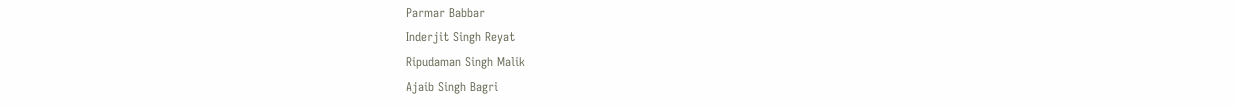Parmar Babbar
Inderjit Singh Reyat
Ripudaman Singh Malik
Ajaib Singh Bagri